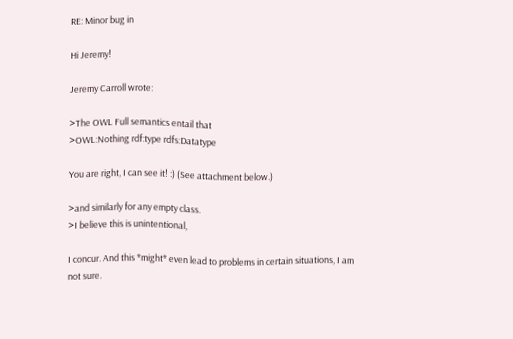RE: Minor bug in

Hi Jeremy!

Jeremy Carroll wrote:

>The OWL Full semantics entail that
>OWL:Nothing rdf:type rdfs:Datatype

You are right, I can see it! :) (See attachment below.)

>and similarly for any empty class.
>I believe this is unintentional,

I concur. And this *might* even lead to problems in certain situations, I am
not sure.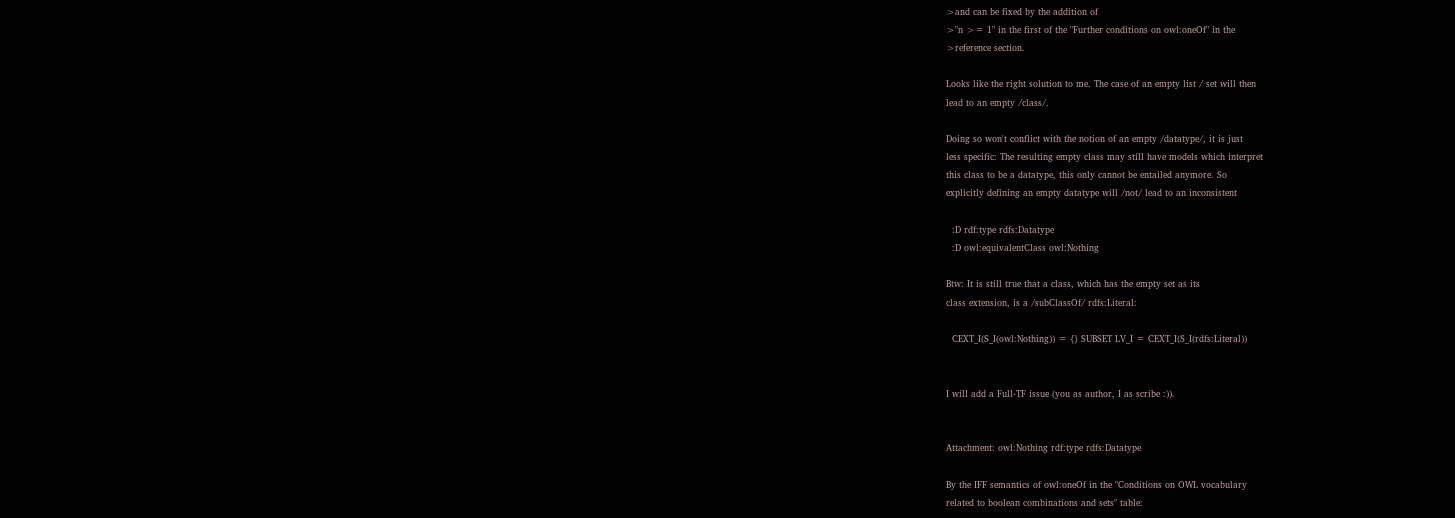>and can be fixed by the addition of
>"n >= 1" in the first of the "Further conditions on owl:oneOf" in the
>reference section.

Looks like the right solution to me. The case of an empty list / set will then
lead to an empty /class/.

Doing so won't conflict with the notion of an empty /datatype/, it is just
less specific: The resulting empty class may still have models which interpret
this class to be a datatype, this only cannot be entailed anymore. So
explicitly defining an empty datatype will /not/ lead to an inconsistent

  :D rdf:type rdfs:Datatype
  :D owl:equivalentClass owl:Nothing

Btw: It is still true that a class, which has the empty set as its
class extension, is a /subClassOf/ rdfs:Literal:

  CEXT_I(S_I(owl:Nothing)) = {} SUBSET LV_I = CEXT_I(S_I(rdfs:Literal))


I will add a Full-TF issue (you as author, I as scribe :)).


Attachment: owl:Nothing rdf:type rdfs:Datatype

By the IFF semantics of owl:oneOf in the "Conditions on OWL vocabulary
related to boolean combinations and sets" table: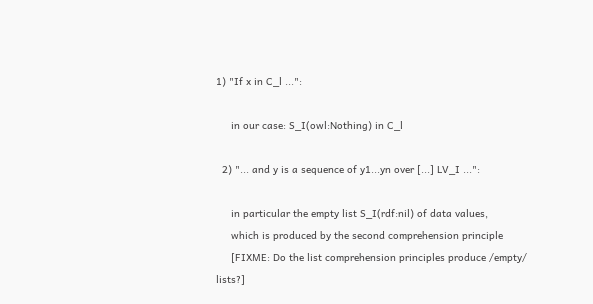1) "If x in C_l ...":

     in our case: S_I(owl:Nothing) in C_l

  2) "... and y is a sequence of y1...yn over [...] LV_I ...":

     in particular the empty list S_I(rdf:nil) of data values,
     which is produced by the second comprehension principle
     [FIXME: Do the list comprehension principles produce /empty/ lists?]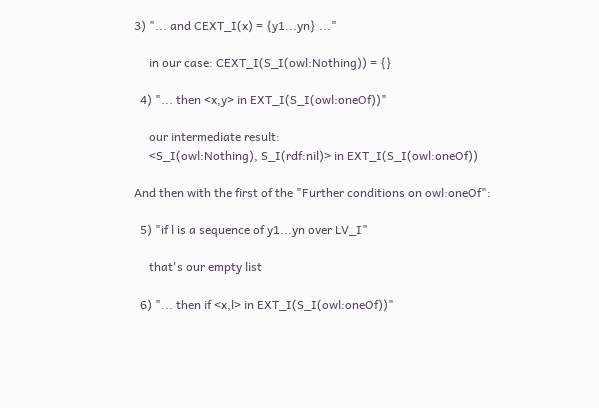3) "... and CEXT_I(x) = {y1...yn} ..."

     in our case: CEXT_I(S_I(owl:Nothing)) = {}

  4) "... then <x,y> in EXT_I(S_I(owl:oneOf))"

     our intermediate result:
     <S_I(owl:Nothing), S_I(rdf:nil)> in EXT_I(S_I(owl:oneOf))

And then with the first of the "Further conditions on owl:oneOf":

  5) "if l is a sequence of y1...yn over LV_I"

     that's our empty list

  6) "... then if <x,l> in EXT_I(S_I(owl:oneOf))"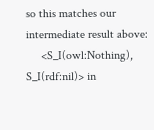so this matches our intermediate result above:
     <S_I(owl:Nothing), S_I(rdf:nil)> in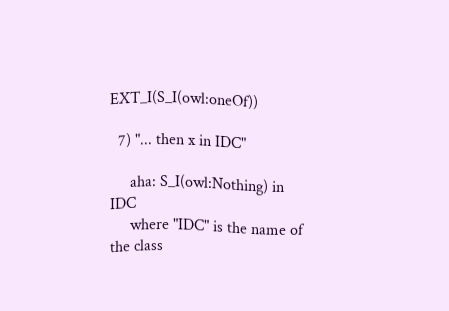EXT_I(S_I(owl:oneOf))

  7) "... then x in IDC"

     aha: S_I(owl:Nothing) in IDC
     where "IDC" is the name of the class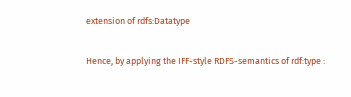extension of rdfs:Datatype

Hence, by applying the IFF-style RDFS-semantics of rdf:type :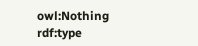owl:Nothing rdf:type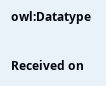owl:Datatype

Received on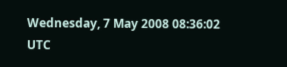Wednesday, 7 May 2008 08:36:02 UTC